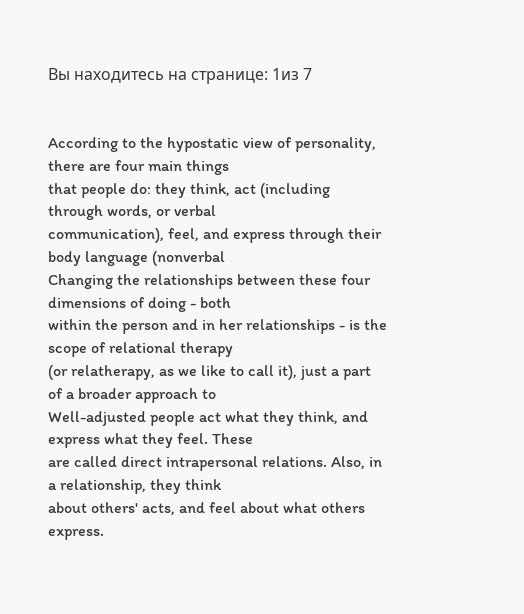Вы находитесь на странице: 1из 7


According to the hypostatic view of personality, there are four main things
that people do: they think, act (including through words, or verbal
communication), feel, and express through their body language (nonverbal
Changing the relationships between these four dimensions of doing - both
within the person and in her relationships - is the scope of relational therapy
(or relatherapy, as we like to call it), just a part of a broader approach to
Well-adjusted people act what they think, and express what they feel. These
are called direct intrapersonal relations. Also, in a relationship, they think
about others' acts, and feel about what others express.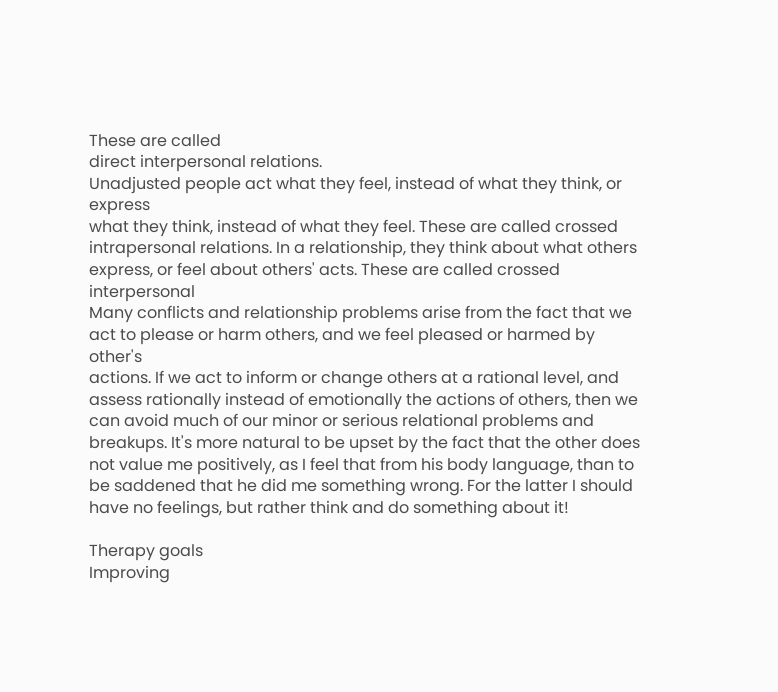These are called
direct interpersonal relations.
Unadjusted people act what they feel, instead of what they think, or express
what they think, instead of what they feel. These are called crossed
intrapersonal relations. In a relationship, they think about what others
express, or feel about others' acts. These are called crossed interpersonal
Many conflicts and relationship problems arise from the fact that we
act to please or harm others, and we feel pleased or harmed by other's
actions. If we act to inform or change others at a rational level, and
assess rationally instead of emotionally the actions of others, then we
can avoid much of our minor or serious relational problems and
breakups. It's more natural to be upset by the fact that the other does
not value me positively, as I feel that from his body language, than to
be saddened that he did me something wrong. For the latter I should
have no feelings, but rather think and do something about it!

Therapy goals
Improving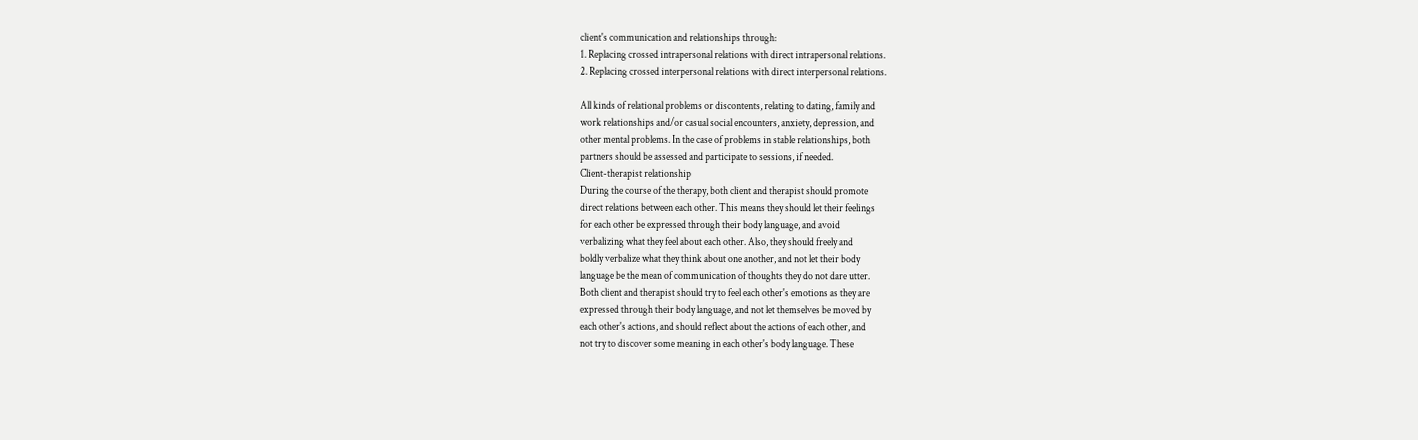client's communication and relationships through:
1. Replacing crossed intrapersonal relations with direct intrapersonal relations.
2. Replacing crossed interpersonal relations with direct interpersonal relations.

All kinds of relational problems or discontents, relating to dating, family and
work relationships and/or casual social encounters, anxiety, depression, and
other mental problems. In the case of problems in stable relationships, both
partners should be assessed and participate to sessions, if needed.
Client-therapist relationship
During the course of the therapy, both client and therapist should promote
direct relations between each other. This means they should let their feelings
for each other be expressed through their body language, and avoid
verbalizing what they feel about each other. Also, they should freely and
boldly verbalize what they think about one another, and not let their body
language be the mean of communication of thoughts they do not dare utter.
Both client and therapist should try to feel each other's emotions as they are
expressed through their body language, and not let themselves be moved by
each other's actions, and should reflect about the actions of each other, and
not try to discover some meaning in each other's body language. These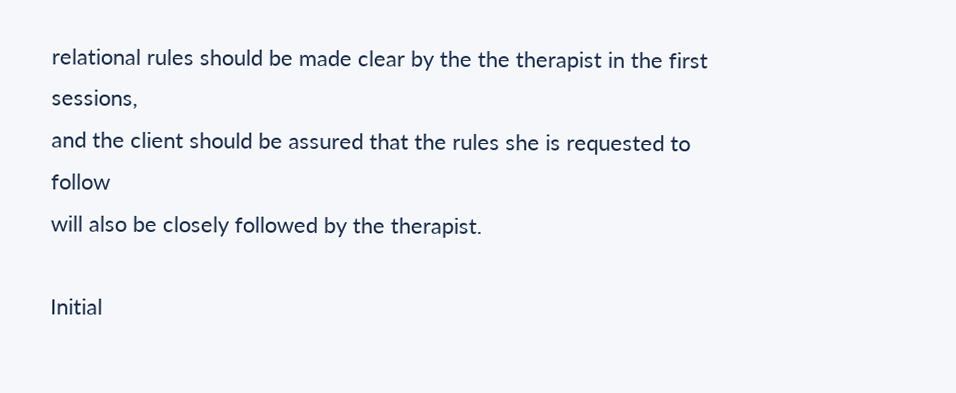relational rules should be made clear by the the therapist in the first sessions,
and the client should be assured that the rules she is requested to follow
will also be closely followed by the therapist.

Initial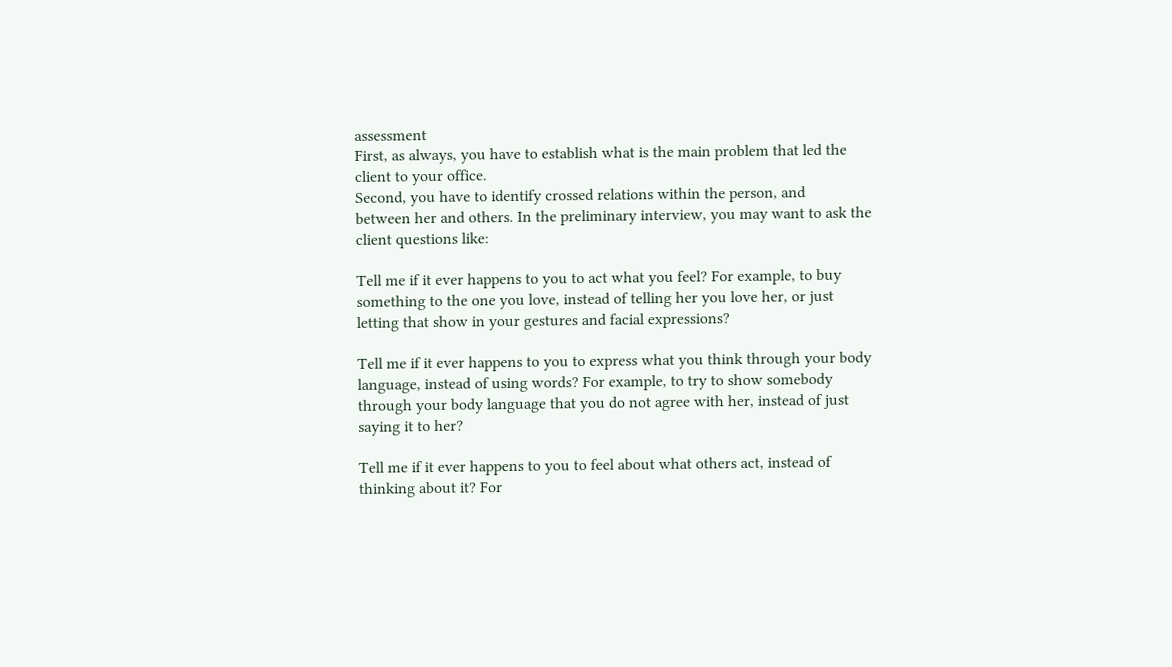assessment
First, as always, you have to establish what is the main problem that led the
client to your office.
Second, you have to identify crossed relations within the person, and
between her and others. In the preliminary interview, you may want to ask the
client questions like:

Tell me if it ever happens to you to act what you feel? For example, to buy
something to the one you love, instead of telling her you love her, or just
letting that show in your gestures and facial expressions?

Tell me if it ever happens to you to express what you think through your body
language, instead of using words? For example, to try to show somebody
through your body language that you do not agree with her, instead of just
saying it to her?

Tell me if it ever happens to you to feel about what others act, instead of
thinking about it? For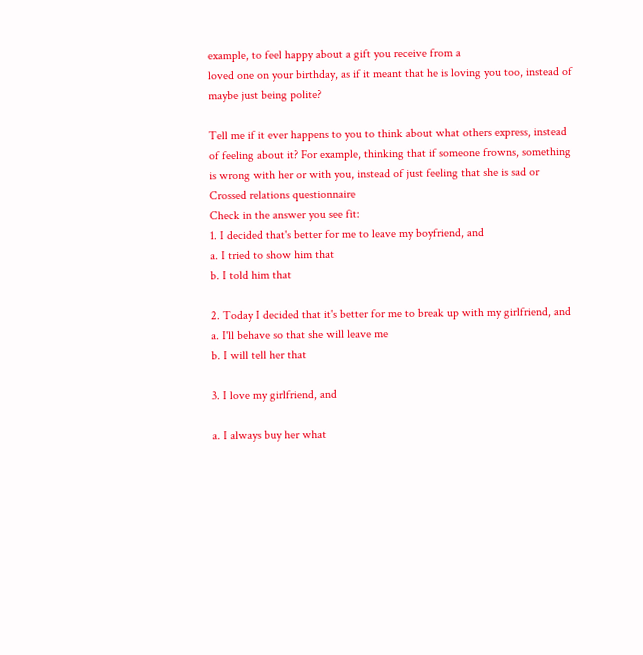example, to feel happy about a gift you receive from a
loved one on your birthday, as if it meant that he is loving you too, instead of
maybe just being polite?

Tell me if it ever happens to you to think about what others express, instead
of feeling about it? For example, thinking that if someone frowns, something
is wrong with her or with you, instead of just feeling that she is sad or
Crossed relations questionnaire
Check in the answer you see fit:
1. I decided that's better for me to leave my boyfriend, and
a. I tried to show him that
b. I told him that

2. Today I decided that it's better for me to break up with my girlfriend, and
a. I'll behave so that she will leave me
b. I will tell her that

3. I love my girlfriend, and

a. I always buy her what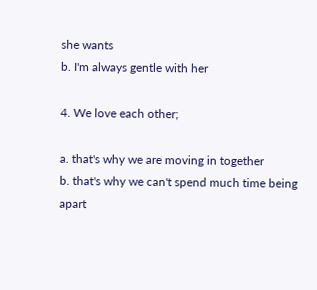she wants
b. I'm always gentle with her

4. We love each other;

a. that's why we are moving in together
b. that's why we can't spend much time being apart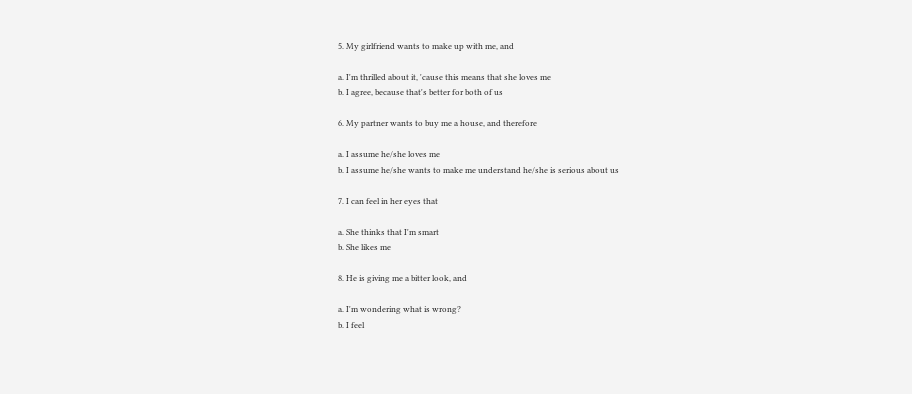5. My girlfriend wants to make up with me, and

a. I'm thrilled about it, 'cause this means that she loves me
b. I agree, because that's better for both of us

6. My partner wants to buy me a house, and therefore

a. I assume he/she loves me
b. I assume he/she wants to make me understand he/she is serious about us

7. I can feel in her eyes that

a. She thinks that I'm smart
b. She likes me

8. He is giving me a bitter look, and

a. I'm wondering what is wrong?
b. I feel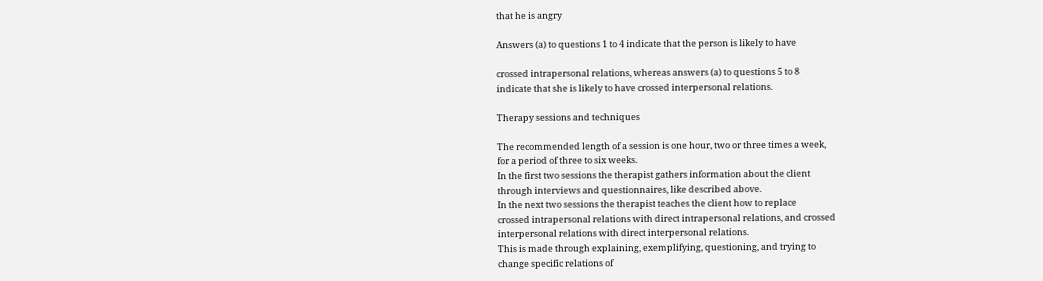that he is angry

Answers (a) to questions 1 to 4 indicate that the person is likely to have

crossed intrapersonal relations, whereas answers (a) to questions 5 to 8
indicate that she is likely to have crossed interpersonal relations.

Therapy sessions and techniques

The recommended length of a session is one hour, two or three times a week,
for a period of three to six weeks.
In the first two sessions the therapist gathers information about the client
through interviews and questionnaires, like described above.
In the next two sessions the therapist teaches the client how to replace
crossed intrapersonal relations with direct intrapersonal relations, and crossed
interpersonal relations with direct interpersonal relations.
This is made through explaining, exemplifying, questioning, and trying to
change specific relations of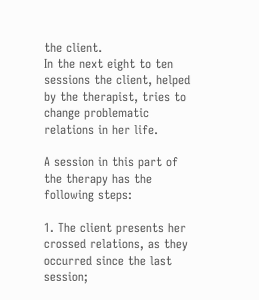the client.
In the next eight to ten sessions the client, helped by the therapist, tries to
change problematic relations in her life.

A session in this part of the therapy has the following steps:

1. The client presents her crossed relations, as they occurred since the last session;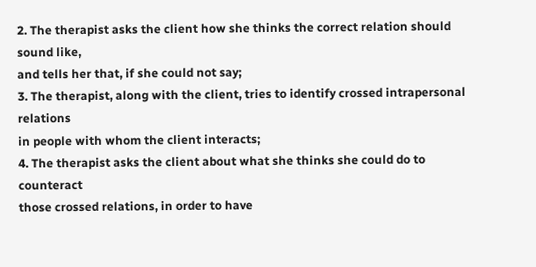2. The therapist asks the client how she thinks the correct relation should sound like,
and tells her that, if she could not say;
3. The therapist, along with the client, tries to identify crossed intrapersonal relations
in people with whom the client interacts;
4. The therapist asks the client about what she thinks she could do to counteract
those crossed relations, in order to have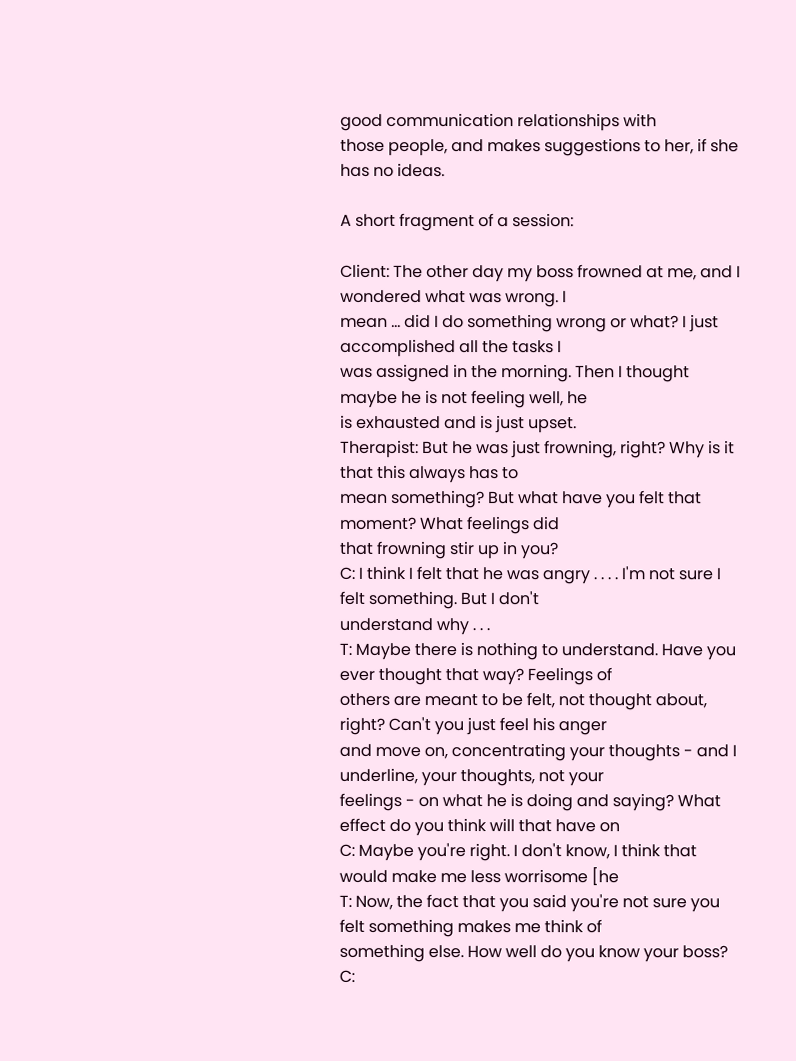good communication relationships with
those people, and makes suggestions to her, if she has no ideas.

A short fragment of a session:

Client: The other day my boss frowned at me, and I wondered what was wrong. I
mean … did I do something wrong or what? I just accomplished all the tasks I
was assigned in the morning. Then I thought maybe he is not feeling well, he
is exhausted and is just upset.
Therapist: But he was just frowning, right? Why is it that this always has to
mean something? But what have you felt that moment? What feelings did
that frowning stir up in you?
C: I think I felt that he was angry . . . . I'm not sure I felt something. But I don't
understand why . . .
T: Maybe there is nothing to understand. Have you ever thought that way? Feelings of
others are meant to be felt, not thought about, right? Can't you just feel his anger
and move on, concentrating your thoughts - and I underline, your thoughts, not your
feelings - on what he is doing and saying? What effect do you think will that have on
C: Maybe you're right. I don't know, I think that would make me less worrisome [he
T: Now, the fact that you said you're not sure you felt something makes me think of
something else. How well do you know your boss?
C: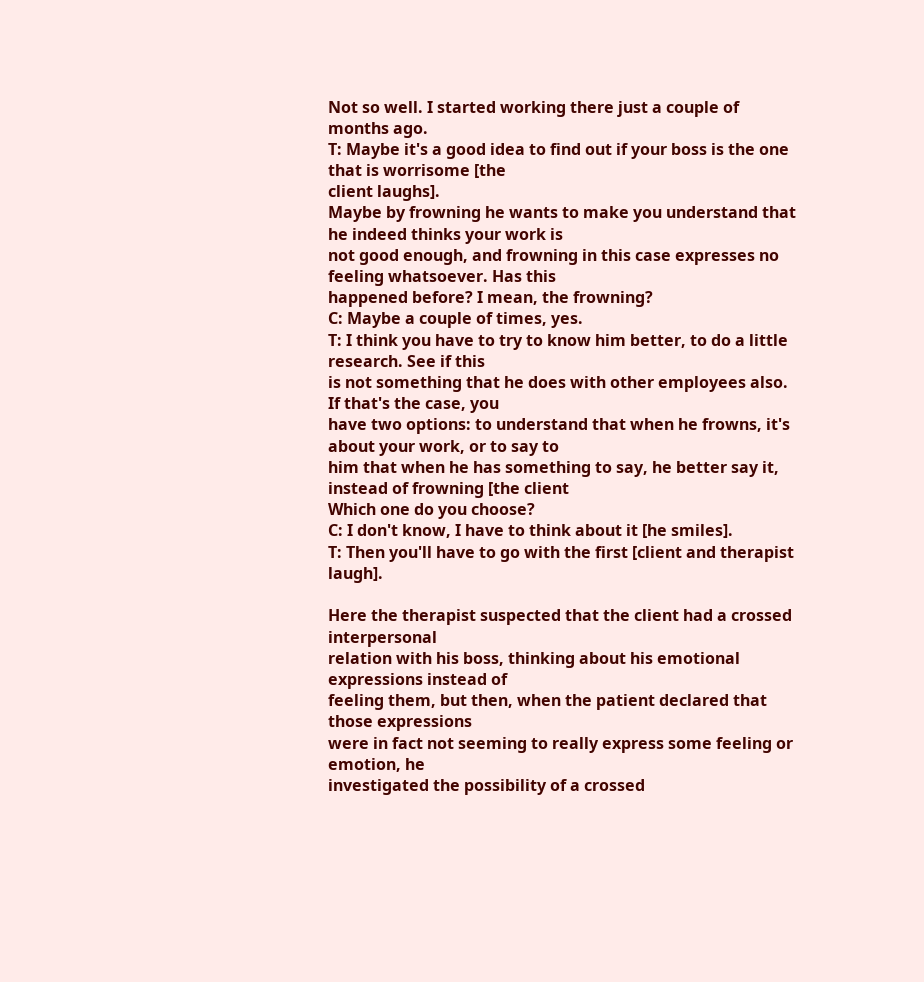Not so well. I started working there just a couple of months ago.
T: Maybe it's a good idea to find out if your boss is the one that is worrisome [the
client laughs].
Maybe by frowning he wants to make you understand that he indeed thinks your work is
not good enough, and frowning in this case expresses no feeling whatsoever. Has this
happened before? I mean, the frowning?
C: Maybe a couple of times, yes.
T: I think you have to try to know him better, to do a little research. See if this
is not something that he does with other employees also. If that's the case, you
have two options: to understand that when he frowns, it's about your work, or to say to
him that when he has something to say, he better say it, instead of frowning [the client
Which one do you choose?
C: I don't know, I have to think about it [he smiles].
T: Then you'll have to go with the first [client and therapist laugh].

Here the therapist suspected that the client had a crossed interpersonal
relation with his boss, thinking about his emotional expressions instead of
feeling them, but then, when the patient declared that those expressions
were in fact not seeming to really express some feeling or emotion, he
investigated the possibility of a crossed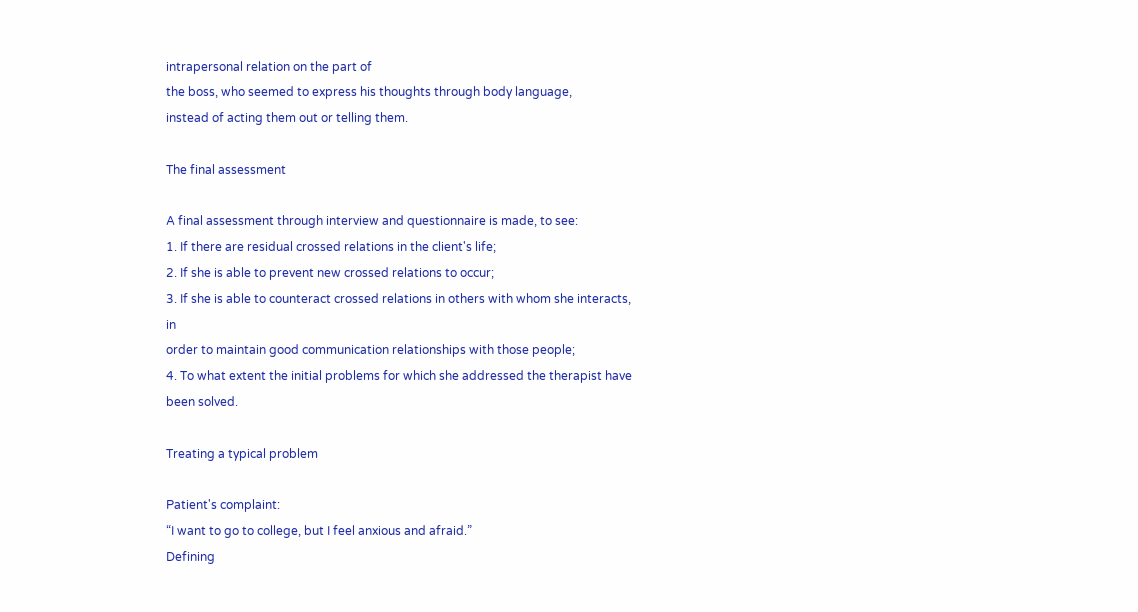intrapersonal relation on the part of
the boss, who seemed to express his thoughts through body language,
instead of acting them out or telling them.

The final assessment

A final assessment through interview and questionnaire is made, to see:
1. If there are residual crossed relations in the client's life;
2. If she is able to prevent new crossed relations to occur;
3. If she is able to counteract crossed relations in others with whom she interacts, in
order to maintain good communication relationships with those people;
4. To what extent the initial problems for which she addressed the therapist have
been solved.

Treating a typical problem

Patient's complaint:
“I want to go to college, but I feel anxious and afraid.”
Defining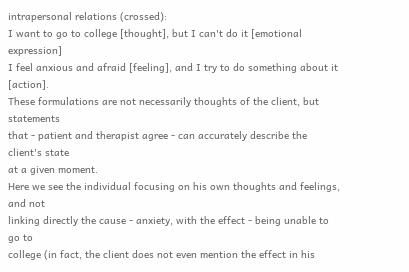intrapersonal relations (crossed):
I want to go to college [thought], but I can't do it [emotional expression]
I feel anxious and afraid [feeling], and I try to do something about it [action].
These formulations are not necessarily thoughts of the client, but statements
that - patient and therapist agree - can accurately describe the client's state
at a given moment.
Here we see the individual focusing on his own thoughts and feelings, and not
linking directly the cause - anxiety, with the effect - being unable to go to
college (in fact, the client does not even mention the effect in his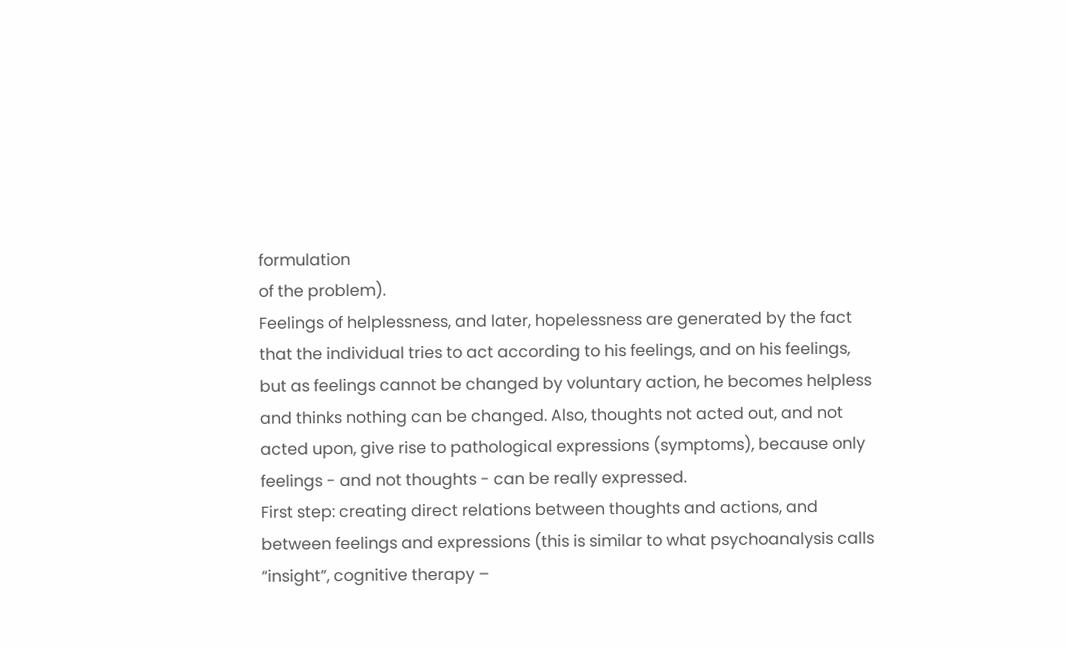formulation
of the problem).
Feelings of helplessness, and later, hopelessness are generated by the fact
that the individual tries to act according to his feelings, and on his feelings,
but as feelings cannot be changed by voluntary action, he becomes helpless
and thinks nothing can be changed. Also, thoughts not acted out, and not
acted upon, give rise to pathological expressions (symptoms), because only
feelings - and not thoughts - can be really expressed.
First step: creating direct relations between thoughts and actions, and
between feelings and expressions (this is similar to what psychoanalysis calls
“insight”, cognitive therapy –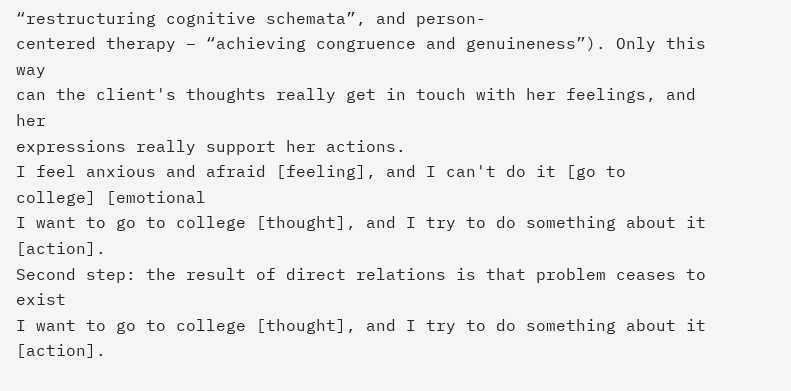“restructuring cognitive schemata”, and person-
centered therapy – “achieving congruence and genuineness”). Only this way
can the client's thoughts really get in touch with her feelings, and her
expressions really support her actions.
I feel anxious and afraid [feeling], and I can't do it [go to college] [emotional
I want to go to college [thought], and I try to do something about it [action].
Second step: the result of direct relations is that problem ceases to exist
I want to go to college [thought], and I try to do something about it [action].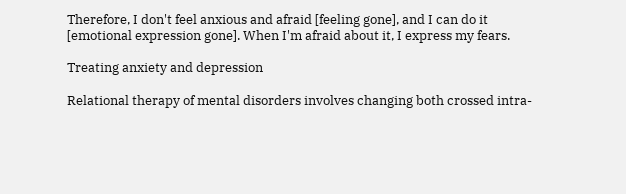Therefore, I don't feel anxious and afraid [feeling gone], and I can do it
[emotional expression gone]. When I'm afraid about it, I express my fears.

Treating anxiety and depression

Relational therapy of mental disorders involves changing both crossed intra-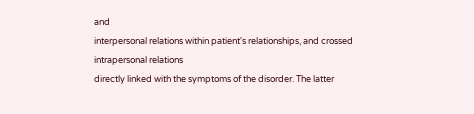and
interpersonal relations within patient's relationships, and crossed intrapersonal relations
directly linked with the symptoms of the disorder. The latter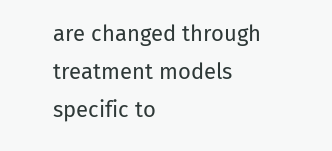are changed through
treatment models specific to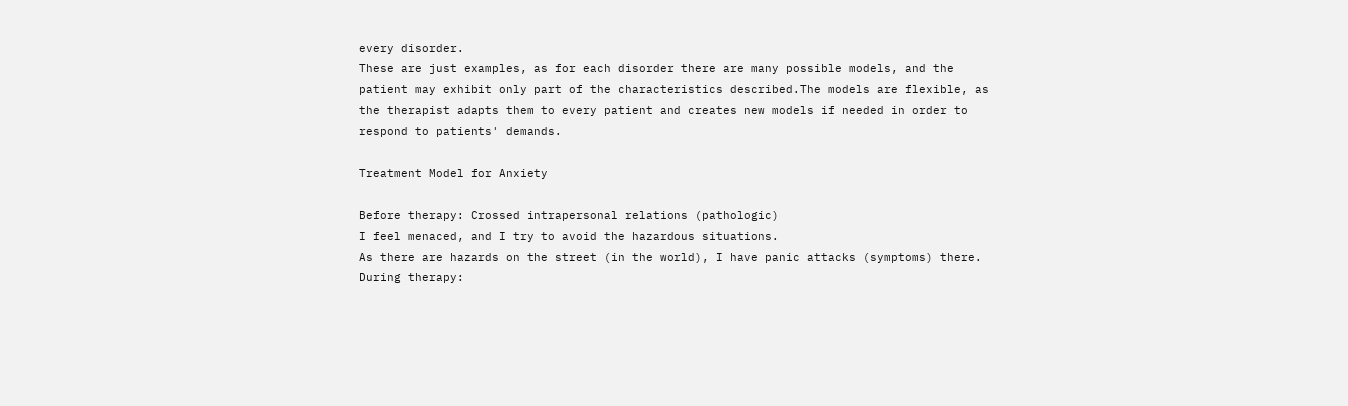every disorder.
These are just examples, as for each disorder there are many possible models, and the
patient may exhibit only part of the characteristics described.The models are flexible, as
the therapist adapts them to every patient and creates new models if needed in order to
respond to patients' demands.

Treatment Model for Anxiety

Before therapy: Crossed intrapersonal relations (pathologic)
I feel menaced, and I try to avoid the hazardous situations.
As there are hazards on the street (in the world), I have panic attacks (symptoms) there.
During therapy: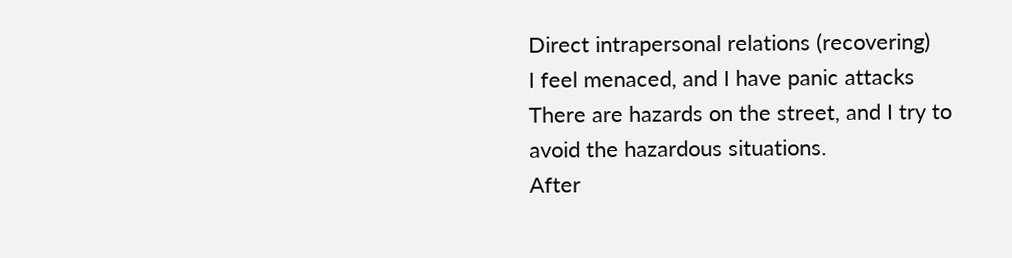Direct intrapersonal relations (recovering)
I feel menaced, and I have panic attacks
There are hazards on the street, and I try to avoid the hazardous situations.
After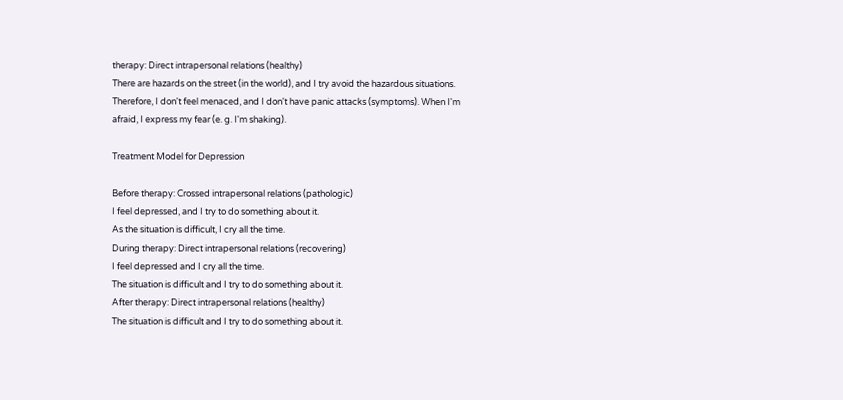therapy: Direct intrapersonal relations (healthy)
There are hazards on the street (in the world), and I try avoid the hazardous situations.
Therefore, I don't feel menaced, and I don't have panic attacks (symptoms). When I'm
afraid, I express my fear (e. g. I'm shaking).

Treatment Model for Depression

Before therapy: Crossed intrapersonal relations (pathologic)
I feel depressed, and I try to do something about it.
As the situation is difficult, I cry all the time.
During therapy: Direct intrapersonal relations (recovering)
I feel depressed and I cry all the time.
The situation is difficult and I try to do something about it.
After therapy: Direct intrapersonal relations (healthy)
The situation is difficult and I try to do something about it.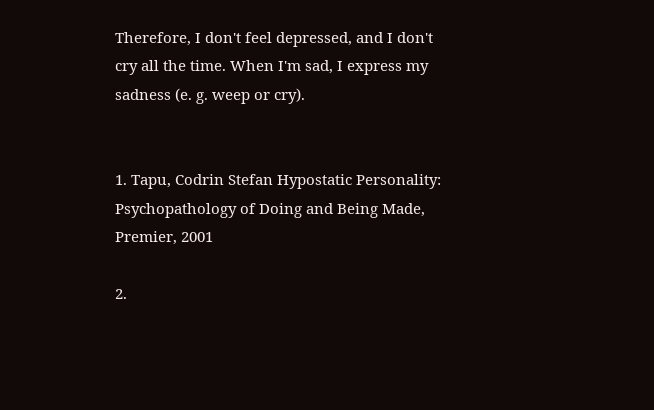Therefore, I don't feel depressed, and I don't cry all the time. When I'm sad, I express my
sadness (e. g. weep or cry).


1. Tapu, Codrin Stefan Hypostatic Personality: Psychopathology of Doing and Being Made, Premier, 2001

2.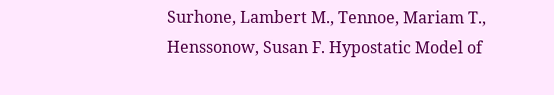Surhone, Lambert M., Tennoe, Mariam T., Henssonow, Susan F. Hypostatic Model of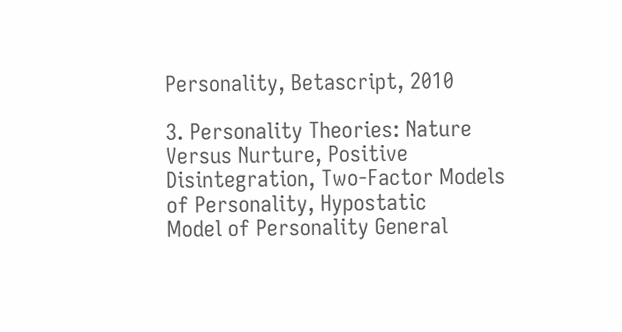Personality, Betascript, 2010

3. Personality Theories: Nature Versus Nurture, Positive Disintegration, Two-Factor Models of Personality, Hypostatic
Model of Personality General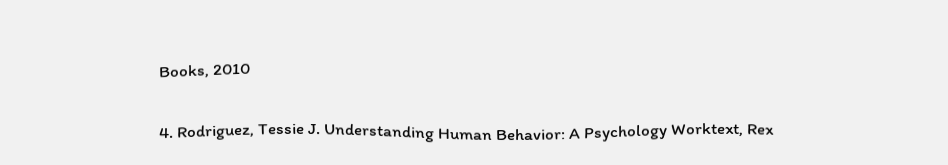Books, 2010

4. Rodriguez, Tessie J. Understanding Human Behavior: A Psychology Worktext, Rex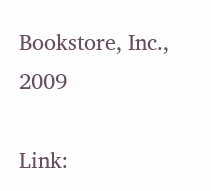Bookstore, Inc., 2009

Link: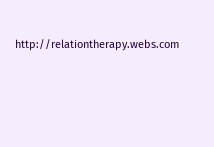http://relationtherapy.webs.com